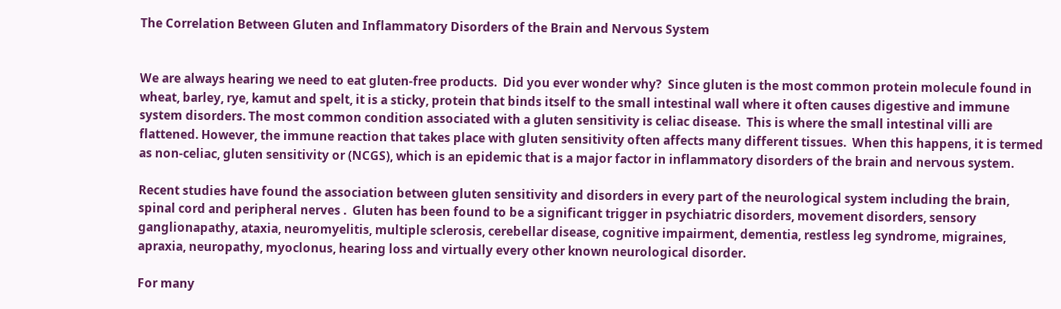The Correlation Between Gluten and Inflammatory Disorders of the Brain and Nervous System


We are always hearing we need to eat gluten-free products.  Did you ever wonder why?  Since gluten is the most common protein molecule found in wheat, barley, rye, kamut and spelt, it is a sticky, protein that binds itself to the small intestinal wall where it often causes digestive and immune system disorders. The most common condition associated with a gluten sensitivity is celiac disease.  This is where the small intestinal villi are flattened. However, the immune reaction that takes place with gluten sensitivity often affects many different tissues.  When this happens, it is termed as non-celiac, gluten sensitivity or (NCGS), which is an epidemic that is a major factor in inflammatory disorders of the brain and nervous system.

Recent studies have found the association between gluten sensitivity and disorders in every part of the neurological system including the brain, spinal cord and peripheral nerves .  Gluten has been found to be a significant trigger in psychiatric disorders, movement disorders, sensory ganglionapathy, ataxia, neuromyelitis, multiple sclerosis, cerebellar disease, cognitive impairment, dementia, restless leg syndrome, migraines, apraxia, neuropathy, myoclonus, hearing loss and virtually every other known neurological disorder.

For many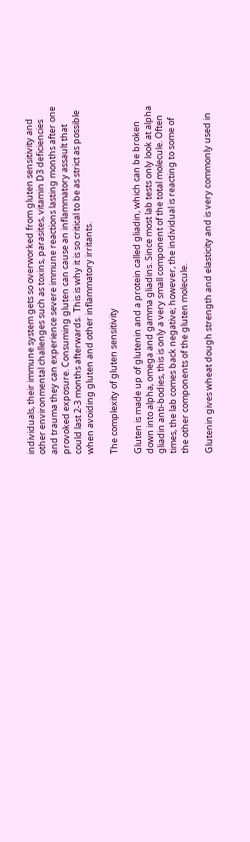individuals, their immune system gets so overworked from gluten sensitivity and other environmental challenges such as toxins, parasites, vitamin D3 deficiencies and trauma they can experience severe immune reactions lasting months after one provoked exposure. Consuming gluten can cause an inflammatory assault that could last 2-3 months afterwards.  This is why it is so critical to be as strict as possible when avoiding gluten and other inflammatory irritants.

The complexity of gluten sensitivity

Gluten is made up of glutenin and a protein called gliadin, which can be broken down into alpha, omega and gamma gliadins. Since most lab tests only look at alpha gliadin anti-bodies, this is only a very small component of the total molecule. Often times, the lab comes back negative; however, the individual is reacting to some of the other components of the gluten molecule.

Glutenin gives wheat dough strength and elasticity and is very commonly used in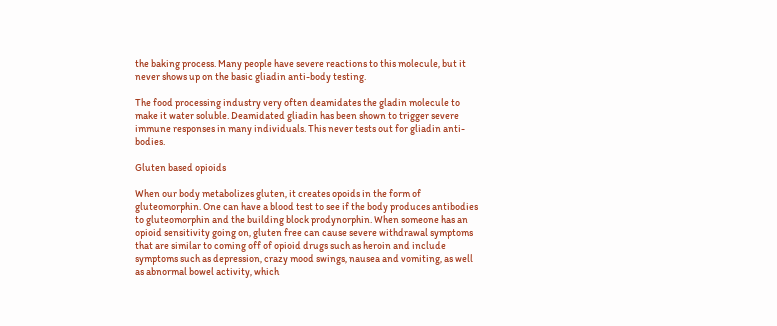the baking process. Many people have severe reactions to this molecule, but it never shows up on the basic gliadin anti-body testing.

The food processing industry very often deamidates the gladin molecule to make it water soluble. Deamidated gliadin has been shown to trigger severe immune responses in many individuals. This never tests out for gliadin anti-bodies.

Gluten based opioids

When our body metabolizes gluten, it creates opoids in the form of gluteomorphin. One can have a blood test to see if the body produces antibodies to gluteomorphin and the building block prodynorphin. When someone has an opioid sensitivity going on, gluten free can cause severe withdrawal symptoms that are similar to coming off of opioid drugs such as heroin and include symptoms such as depression, crazy mood swings, nausea and vomiting, as well as abnormal bowel activity, which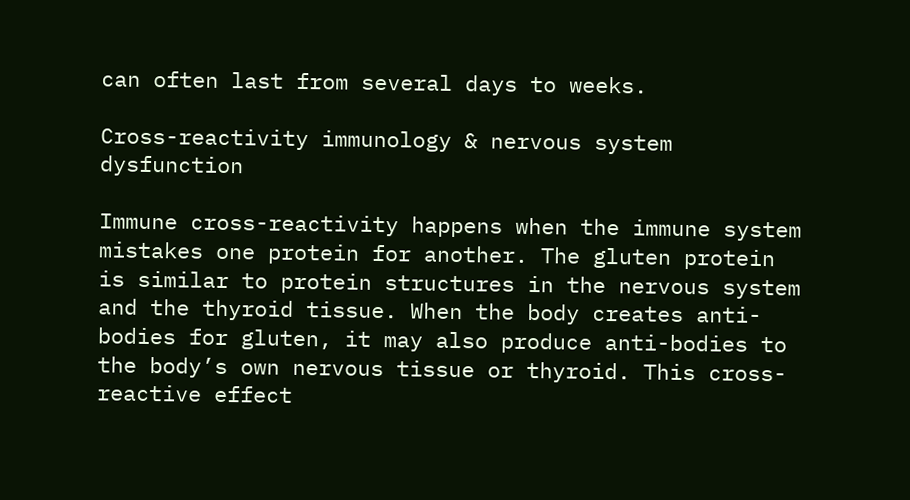can often last from several days to weeks.

Cross-reactivity immunology & nervous system dysfunction

Immune cross-reactivity happens when the immune system mistakes one protein for another. The gluten protein is similar to protein structures in the nervous system and the thyroid tissue. When the body creates anti-bodies for gluten, it may also produce anti-bodies to the body’s own nervous tissue or thyroid. This cross-reactive effect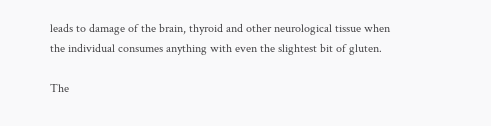leads to damage of the brain, thyroid and other neurological tissue when the individual consumes anything with even the slightest bit of gluten.

The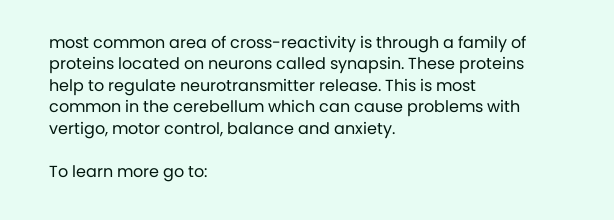most common area of cross-reactivity is through a family of proteins located on neurons called synapsin. These proteins help to regulate neurotransmitter release. This is most common in the cerebellum which can cause problems with vertigo, motor control, balance and anxiety.

To learn more go to: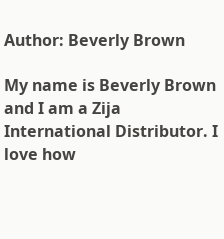Author: Beverly Brown

My name is Beverly Brown and I am a Zija International Distributor. I love how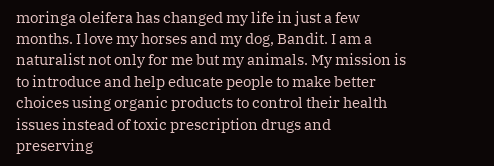moringa oleifera has changed my life in just a few months. I love my horses and my dog, Bandit. I am a naturalist not only for me but my animals. My mission is to introduce and help educate people to make better choices using organic products to control their health issues instead of toxic prescription drugs and preserving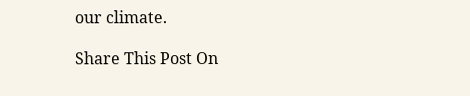our climate.

Share This Post On